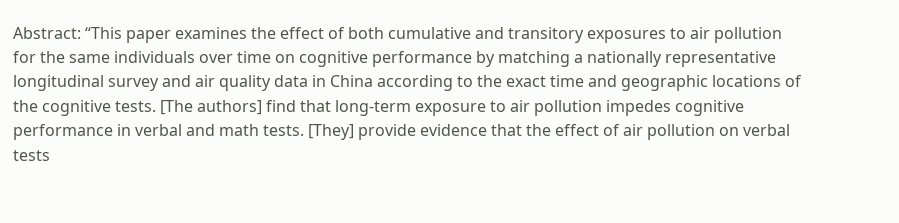Abstract: “This paper examines the effect of both cumulative and transitory exposures to air pollution for the same individuals over time on cognitive performance by matching a nationally representative longitudinal survey and air quality data in China according to the exact time and geographic locations of the cognitive tests. [The authors] find that long-term exposure to air pollution impedes cognitive performance in verbal and math tests. [They] provide evidence that the effect of air pollution on verbal tests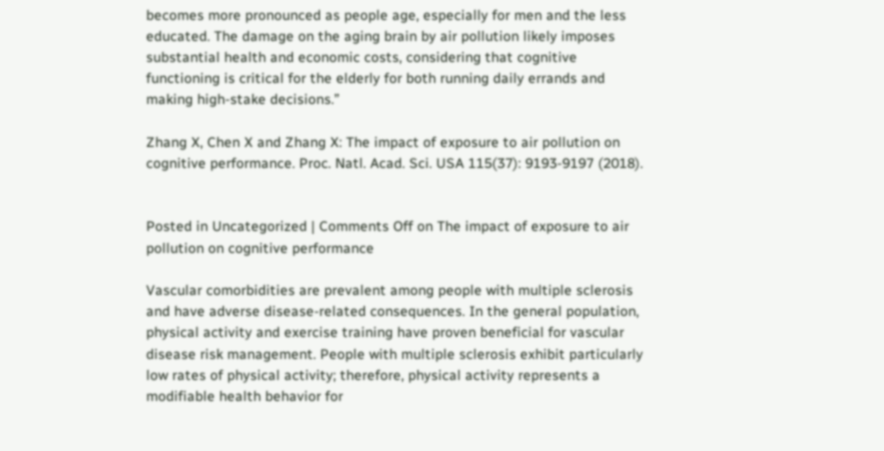becomes more pronounced as people age, especially for men and the less educated. The damage on the aging brain by air pollution likely imposes substantial health and economic costs, considering that cognitive functioning is critical for the elderly for both running daily errands and making high-stake decisions.”

Zhang X, Chen X and Zhang X: The impact of exposure to air pollution on cognitive performance. Proc. Natl. Acad. Sci. USA 115(37): 9193-9197 (2018).


Posted in Uncategorized | Comments Off on The impact of exposure to air pollution on cognitive performance

Vascular comorbidities are prevalent among people with multiple sclerosis and have adverse disease-related consequences. In the general population, physical activity and exercise training have proven beneficial for vascular disease risk management. People with multiple sclerosis exhibit particularly low rates of physical activity; therefore, physical activity represents a modifiable health behavior for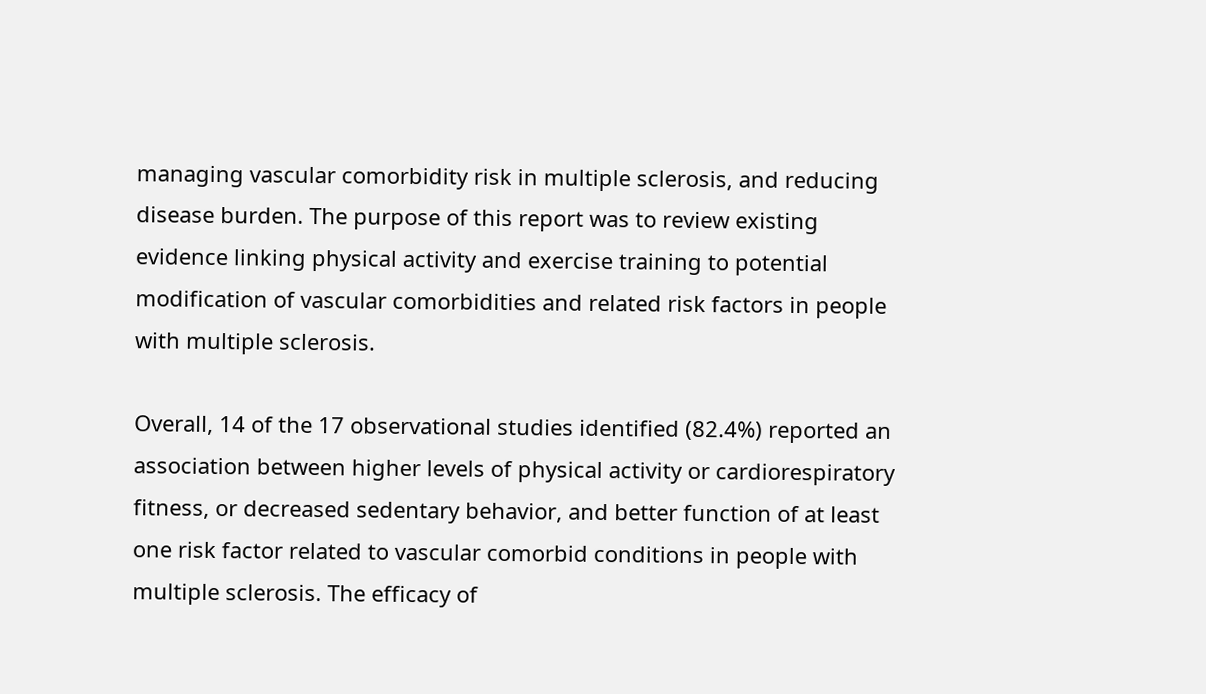managing vascular comorbidity risk in multiple sclerosis, and reducing disease burden. The purpose of this report was to review existing evidence linking physical activity and exercise training to potential modification of vascular comorbidities and related risk factors in people with multiple sclerosis.

Overall, 14 of the 17 observational studies identified (82.4%) reported an association between higher levels of physical activity or cardiorespiratory fitness, or decreased sedentary behavior, and better function of at least one risk factor related to vascular comorbid conditions in people with multiple sclerosis. The efficacy of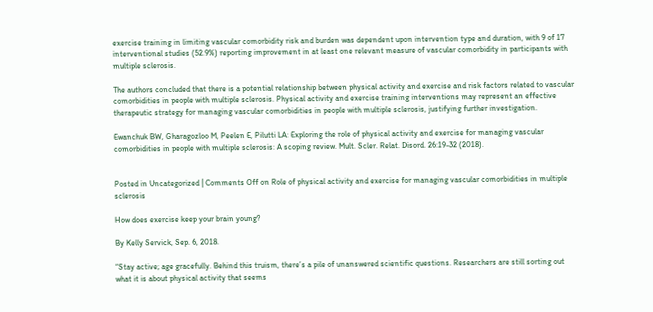exercise training in limiting vascular comorbidity risk and burden was dependent upon intervention type and duration, with 9 of 17 interventional studies (52.9%) reporting improvement in at least one relevant measure of vascular comorbidity in participants with multiple sclerosis.

The authors concluded that there is a potential relationship between physical activity and exercise and risk factors related to vascular comorbidities in people with multiple sclerosis. Physical activity and exercise training interventions may represent an effective therapeutic strategy for managing vascular comorbidities in people with multiple sclerosis, justifying further investigation.

Ewanchuk BW, Gharagozloo M, Peelen E, Pilutti LA: Exploring the role of physical activity and exercise for managing vascular comorbidities in people with multiple sclerosis: A scoping review. Mult. Scler. Relat. Disord. 26:19-32 (2018).


Posted in Uncategorized | Comments Off on Role of physical activity and exercise for managing vascular comorbidities in multiple sclerosis

How does exercise keep your brain young?

By Kelly Servick, Sep. 6, 2018.

“Stay active; age gracefully. Behind this truism, there’s a pile of unanswered scientific questions. Researchers are still sorting out what it is about physical activity that seems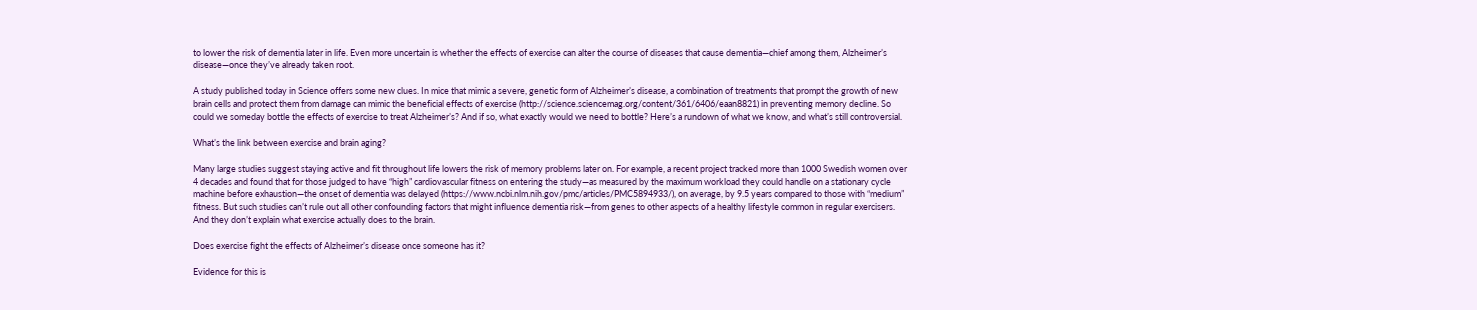to lower the risk of dementia later in life. Even more uncertain is whether the effects of exercise can alter the course of diseases that cause dementia—chief among them, Alzheimer’s disease—once they’ve already taken root.

A study published today in Science offers some new clues. In mice that mimic a severe, genetic form of Alzheimer’s disease, a combination of treatments that prompt the growth of new brain cells and protect them from damage can mimic the beneficial effects of exercise (http://science.sciencemag.org/content/361/6406/eaan8821) in preventing memory decline. So could we someday bottle the effects of exercise to treat Alzheimer’s? And if so, what exactly would we need to bottle? Here’s a rundown of what we know, and what’s still controversial.

What’s the link between exercise and brain aging?

Many large studies suggest staying active and fit throughout life lowers the risk of memory problems later on. For example, a recent project tracked more than 1000 Swedish women over 4 decades and found that for those judged to have “high” cardiovascular fitness on entering the study—as measured by the maximum workload they could handle on a stationary cycle machine before exhaustion—the onset of dementia was delayed (https://www.ncbi.nlm.nih.gov/pmc/articles/PMC5894933/), on average, by 9.5 years compared to those with “medium” fitness. But such studies can’t rule out all other confounding factors that might influence dementia risk—from genes to other aspects of a healthy lifestyle common in regular exercisers. And they don’t explain what exercise actually does to the brain.

Does exercise fight the effects of Alzheimer’s disease once someone has it?

Evidence for this is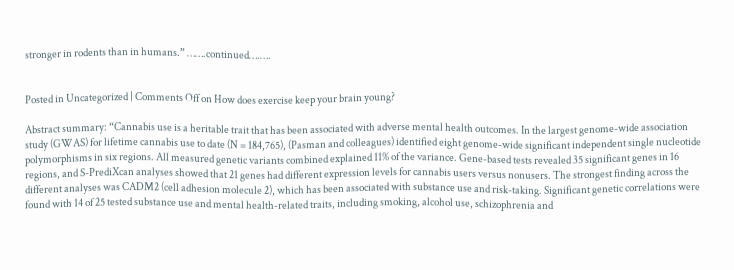stronger in rodents than in humans.” …….continued….….


Posted in Uncategorized | Comments Off on How does exercise keep your brain young?

Abstract summary: “Cannabis use is a heritable trait that has been associated with adverse mental health outcomes. In the largest genome-wide association study (GWAS) for lifetime cannabis use to date (N = 184,765), (Pasman and colleagues) identified eight genome-wide significant independent single nucleotide polymorphisms in six regions. All measured genetic variants combined explained 11% of the variance. Gene-based tests revealed 35 significant genes in 16 regions, and S-PrediXcan analyses showed that 21 genes had different expression levels for cannabis users versus nonusers. The strongest finding across the different analyses was CADM2 (cell adhesion molecule 2), which has been associated with substance use and risk-taking. Significant genetic correlations were found with 14 of 25 tested substance use and mental health-related traits, including smoking, alcohol use, schizophrenia and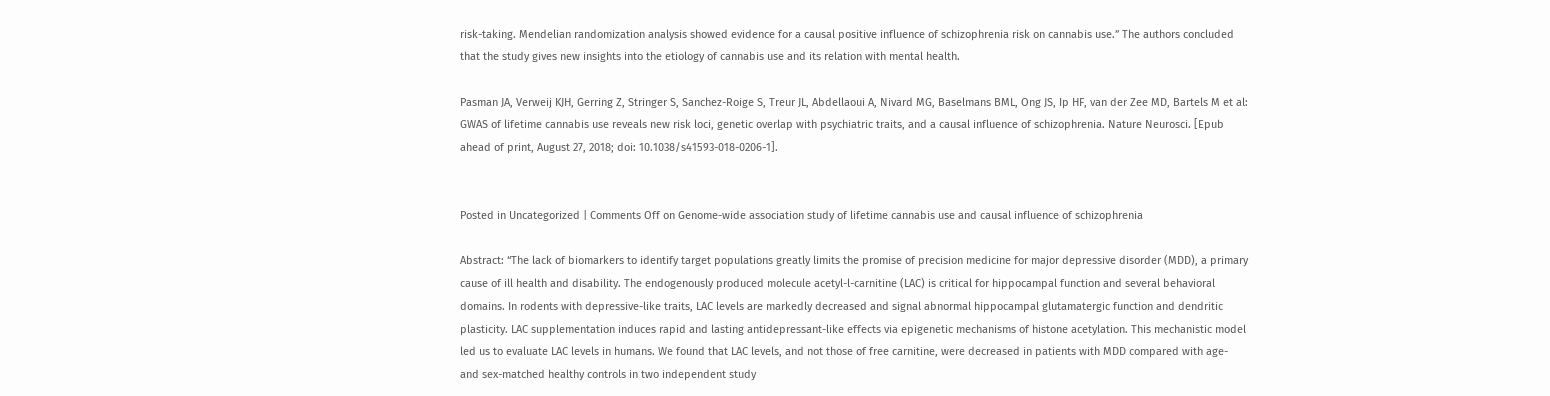risk-taking. Mendelian randomization analysis showed evidence for a causal positive influence of schizophrenia risk on cannabis use.” The authors concluded that the study gives new insights into the etiology of cannabis use and its relation with mental health.

Pasman JA, Verweij KJH, Gerring Z, Stringer S, Sanchez-Roige S, Treur JL, Abdellaoui A, Nivard MG, Baselmans BML, Ong JS, Ip HF, van der Zee MD, Bartels M et al: GWAS of lifetime cannabis use reveals new risk loci, genetic overlap with psychiatric traits, and a causal influence of schizophrenia. Nature Neurosci. [Epub ahead of print, August 27, 2018; doi: 10.1038/s41593-018-0206-1].


Posted in Uncategorized | Comments Off on Genome-wide association study of lifetime cannabis use and causal influence of schizophrenia

Abstract: “The lack of biomarkers to identify target populations greatly limits the promise of precision medicine for major depressive disorder (MDD), a primary cause of ill health and disability. The endogenously produced molecule acetyl-l-carnitine (LAC) is critical for hippocampal function and several behavioral domains. In rodents with depressive-like traits, LAC levels are markedly decreased and signal abnormal hippocampal glutamatergic function and dendritic plasticity. LAC supplementation induces rapid and lasting antidepressant-like effects via epigenetic mechanisms of histone acetylation. This mechanistic model led us to evaluate LAC levels in humans. We found that LAC levels, and not those of free carnitine, were decreased in patients with MDD compared with age- and sex-matched healthy controls in two independent study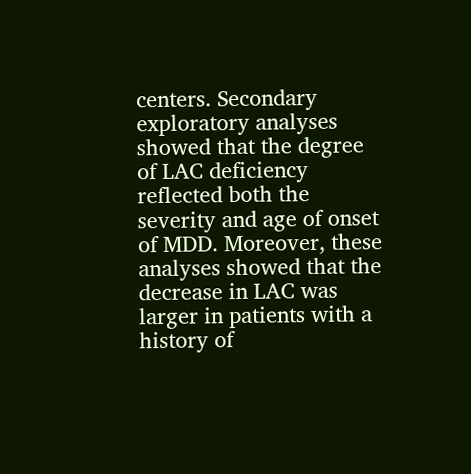centers. Secondary exploratory analyses showed that the degree of LAC deficiency reflected both the severity and age of onset of MDD. Moreover, these analyses showed that the decrease in LAC was larger in patients with a history of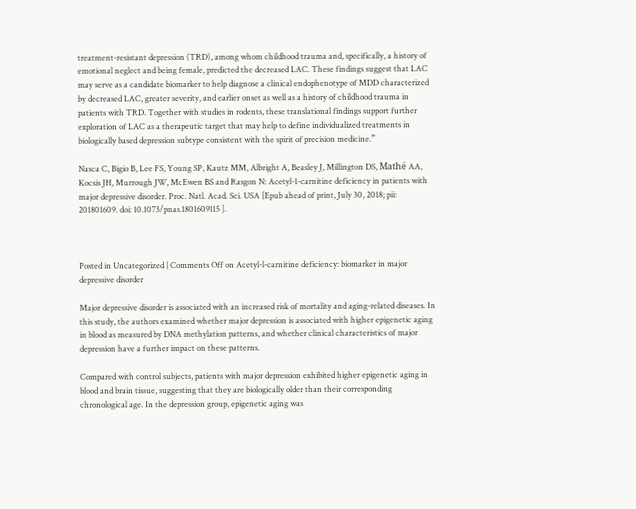treatment-resistant depression (TRD), among whom childhood trauma and, specifically, a history of emotional neglect and being female, predicted the decreased LAC. These findings suggest that LAC may serve as a candidate biomarker to help diagnose a clinical endophenotype of MDD characterized by decreased LAC, greater severity, and earlier onset as well as a history of childhood trauma in patients with TRD. Together with studies in rodents, these translational findings support further exploration of LAC as a therapeutic target that may help to define individualized treatments in biologically based depression subtype consistent with the spirit of precision medicine.”

Nasca C, Bigio B, Lee FS, Young SP, Kautz MM, Albright A, Beasley J, Millington DS, Mathé AA, Kocsis JH, Murrough JW, McEwen BS and Rasgon N: Acetyl-1-carnitine deficiency in patients with major depressive disorder. Proc. Natl. Acad. Sci. USA [Epub ahead of print, July 30, 2018; pii: 201801609. doi: 10.1073/pnas.1801609115 ].



Posted in Uncategorized | Comments Off on Acetyl-l-carnitine deficiency: biomarker in major depressive disorder

Major depressive disorder is associated with an increased risk of mortality and aging-related diseases. In this study, the authors examined whether major depression is associated with higher epigenetic aging in blood as measured by DNA methylation patterns, and whether clinical characteristics of major depression have a further impact on these patterns.

Compared with control subjects, patients with major depression exhibited higher epigenetic aging in blood and brain tissue, suggesting that they are biologically older than their corresponding chronological age. In the depression group, epigenetic aging was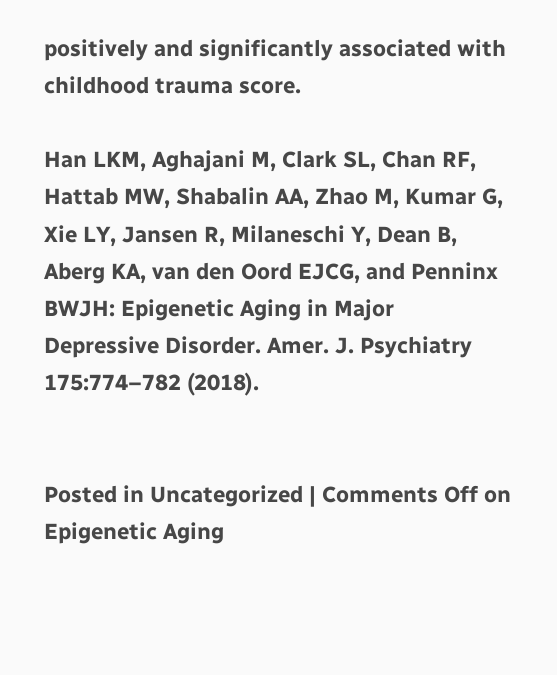positively and significantly associated with childhood trauma score.

Han LKM, Aghajani M, Clark SL, Chan RF, Hattab MW, Shabalin AA, Zhao M, Kumar G,  Xie LY, Jansen R, Milaneschi Y, Dean B, Aberg KA, van den Oord EJCG, and Penninx BWJH: Epigenetic Aging in Major Depressive Disorder. Amer. J. Psychiatry 175:774–782 (2018).


Posted in Uncategorized | Comments Off on Epigenetic Aging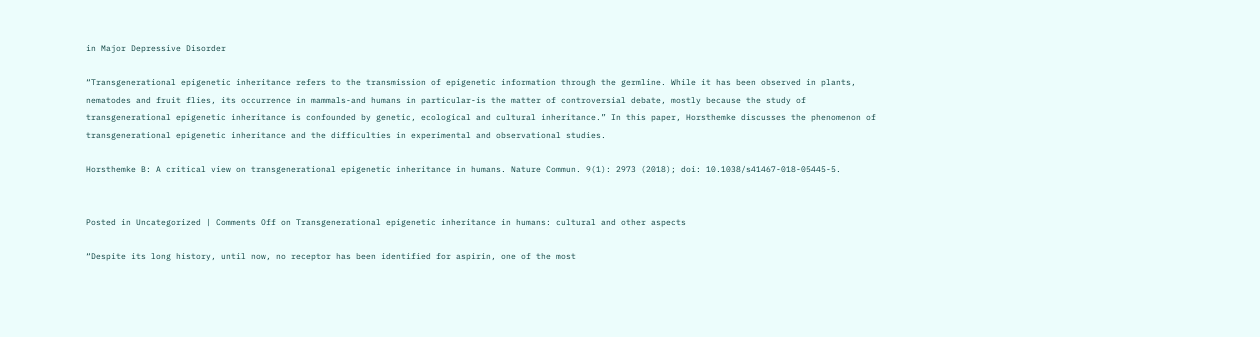in Major Depressive Disorder

“Transgenerational epigenetic inheritance refers to the transmission of epigenetic information through the germline. While it has been observed in plants, nematodes and fruit flies, its occurrence in mammals-and humans in particular-is the matter of controversial debate, mostly because the study of transgenerational epigenetic inheritance is confounded by genetic, ecological and cultural inheritance.” In this paper, Horsthemke discusses the phenomenon of transgenerational epigenetic inheritance and the difficulties in experimental and observational studies.

Horsthemke B: A critical view on transgenerational epigenetic inheritance in humans. Nature Commun. 9(1): 2973 (2018); doi: 10.1038/s41467-018-05445-5.


Posted in Uncategorized | Comments Off on Transgenerational epigenetic inheritance in humans: cultural and other aspects

“Despite its long history, until now, no receptor has been identified for aspirin, one of the most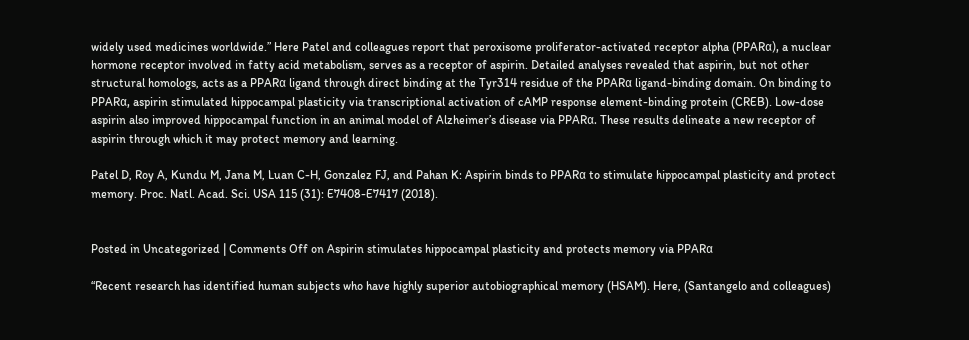widely used medicines worldwide.” Here Patel and colleagues report that peroxisome proliferator-activated receptor alpha (PPARα), a nuclear hormone receptor involved in fatty acid metabolism, serves as a receptor of aspirin. Detailed analyses revealed that aspirin, but not other structural homologs, acts as a PPARα ligand through direct binding at the Tyr314 residue of the PPARα ligand-binding domain. On binding to PPARα, aspirin stimulated hippocampal plasticity via transcriptional activation of cAMP response element-binding protein (CREB). Low-dose aspirin also improved hippocampal function in an animal model of Alzheimer’s disease via PPARα. These results delineate a new receptor of aspirin through which it may protect memory and learning.

Patel D, Roy A, Kundu M, Jana M, Luan C-H, Gonzalez FJ, and Pahan K: Aspirin binds to PPARα to stimulate hippocampal plasticity and protect memory. Proc. Natl. Acad. Sci. USA 115 (31): E7408-E7417 (2018).


Posted in Uncategorized | Comments Off on Aspirin stimulates hippocampal plasticity and protects memory via PPARα

“Recent research has identified human subjects who have highly superior autobiographical memory (HSAM). Here, (Santangelo and colleagues)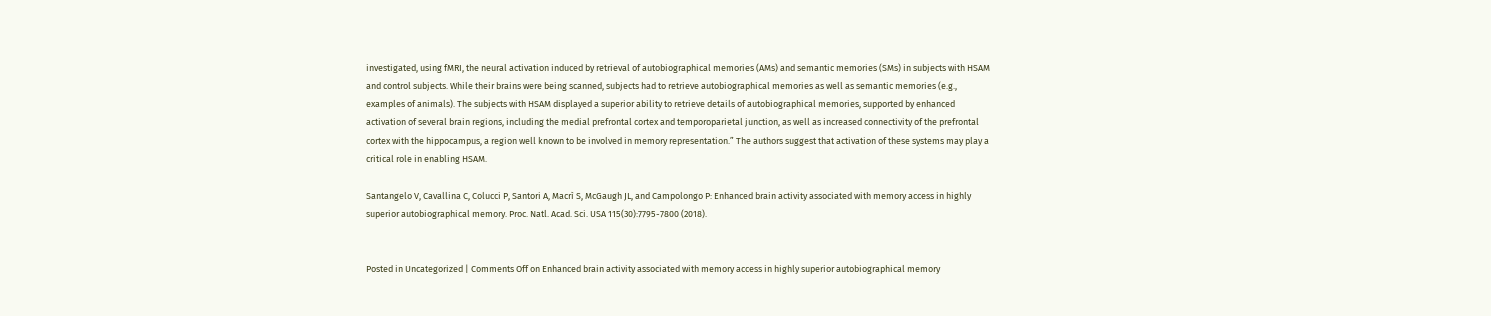investigated, using fMRI, the neural activation induced by retrieval of autobiographical memories (AMs) and semantic memories (SMs) in subjects with HSAM and control subjects. While their brains were being scanned, subjects had to retrieve autobiographical memories as well as semantic memories (e.g., examples of animals). The subjects with HSAM displayed a superior ability to retrieve details of autobiographical memories, supported by enhanced activation of several brain regions, including the medial prefrontal cortex and temporoparietal junction, as well as increased connectivity of the prefrontal cortex with the hippocampus, a region well known to be involved in memory representation.” The authors suggest that activation of these systems may play a critical role in enabling HSAM.

Santangelo V, Cavallina C, Colucci P, Santori A, Macrì S, McGaugh JL, and Campolongo P: Enhanced brain activity associated with memory access in highly superior autobiographical memory. Proc. Natl. Acad. Sci. USA 115(30):7795-7800 (2018).


Posted in Uncategorized | Comments Off on Enhanced brain activity associated with memory access in highly superior autobiographical memory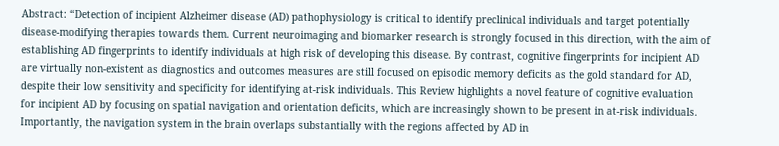Abstract: “Detection of incipient Alzheimer disease (AD) pathophysiology is critical to identify preclinical individuals and target potentially disease-modifying therapies towards them. Current neuroimaging and biomarker research is strongly focused in this direction, with the aim of establishing AD fingerprints to identify individuals at high risk of developing this disease. By contrast, cognitive fingerprints for incipient AD are virtually non-existent as diagnostics and outcomes measures are still focused on episodic memory deficits as the gold standard for AD, despite their low sensitivity and specificity for identifying at-risk individuals. This Review highlights a novel feature of cognitive evaluation for incipient AD by focusing on spatial navigation and orientation deficits, which are increasingly shown to be present in at-risk individuals. Importantly, the navigation system in the brain overlaps substantially with the regions affected by AD in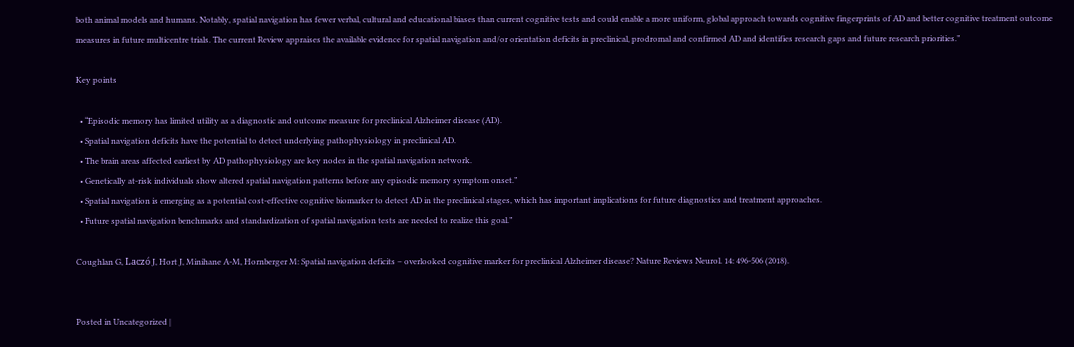both animal models and humans. Notably, spatial navigation has fewer verbal, cultural and educational biases than current cognitive tests and could enable a more uniform, global approach towards cognitive fingerprints of AD and better cognitive treatment outcome measures in future multicentre trials. The current Review appraises the available evidence for spatial navigation and/or orientation deficits in preclinical, prodromal and confirmed AD and identifies research gaps and future research priorities.”

Key points

  • “Episodic memory has limited utility as a diagnostic and outcome measure for preclinical Alzheimer disease (AD).
  • Spatial navigation deficits have the potential to detect underlying pathophysiology in preclinical AD.
  • The brain areas affected earliest by AD pathophysiology are key nodes in the spatial navigation network.
  • Genetically at-risk individuals show altered spatial navigation patterns before any episodic memory symptom onset.”
  • Spatial navigation is emerging as a potential cost-effective cognitive biomarker to detect AD in the preclinical stages, which has important implications for future diagnostics and treatment approaches.
  • Future spatial navigation benchmarks and standardization of spatial navigation tests are needed to realize this goal.”

Coughlan G, Laczó J, Hort J, Minihane A-M, Hornberger M: Spatial navigation deficits – overlooked cognitive marker for preclinical Alzheimer disease? Nature Reviews Neurol. 14: 496-506 (2018).


Posted in Uncategorized |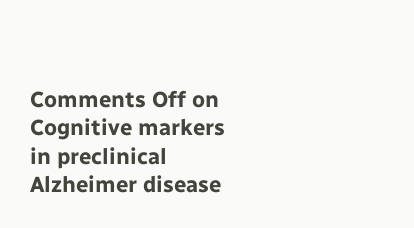Comments Off on Cognitive markers in preclinical Alzheimer disease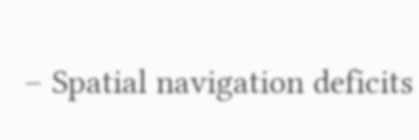– Spatial navigation deficits